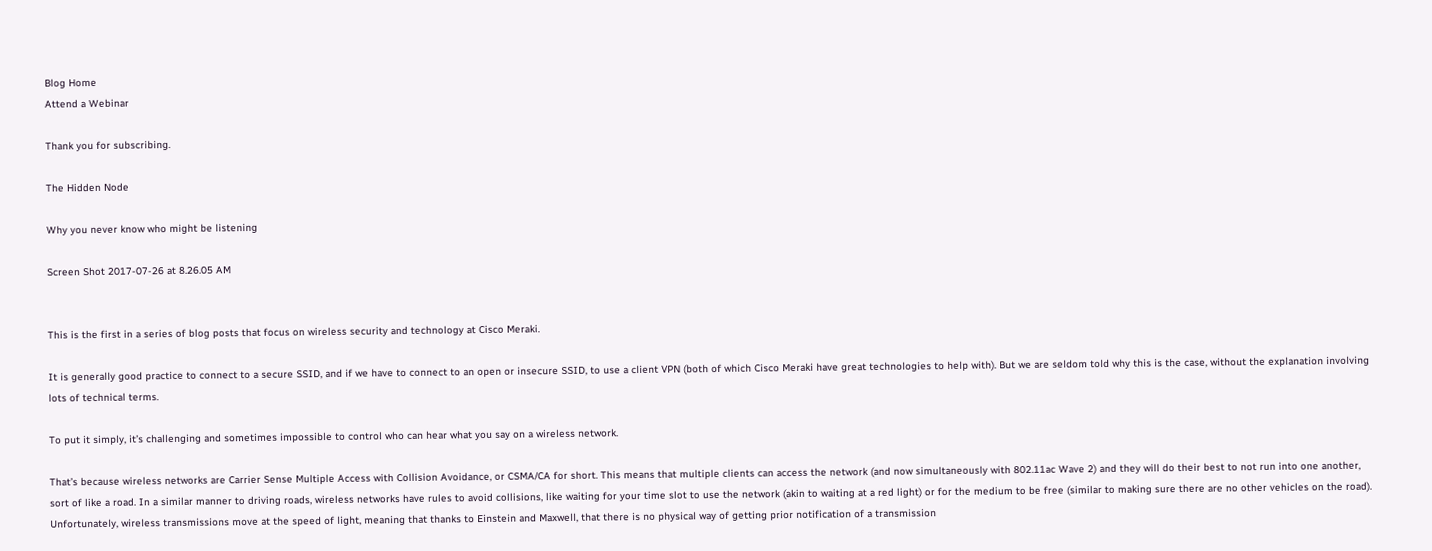Blog Home
Attend a Webinar

Thank you for subscribing.

The Hidden Node

Why you never know who might be listening

Screen Shot 2017-07-26 at 8.26.05 AM


This is the first in a series of blog posts that focus on wireless security and technology at Cisco Meraki.

It is generally good practice to connect to a secure SSID, and if we have to connect to an open or insecure SSID, to use a client VPN (both of which Cisco Meraki have great technologies to help with). But we are seldom told why this is the case, without the explanation involving lots of technical terms.

To put it simply, it’s challenging and sometimes impossible to control who can hear what you say on a wireless network.

That’s because wireless networks are Carrier Sense Multiple Access with Collision Avoidance, or CSMA/CA for short. This means that multiple clients can access the network (and now simultaneously with 802.11ac Wave 2) and they will do their best to not run into one another, sort of like a road. In a similar manner to driving roads, wireless networks have rules to avoid collisions, like waiting for your time slot to use the network (akin to waiting at a red light) or for the medium to be free (similar to making sure there are no other vehicles on the road). Unfortunately, wireless transmissions move at the speed of light, meaning that thanks to Einstein and Maxwell, that there is no physical way of getting prior notification of a transmission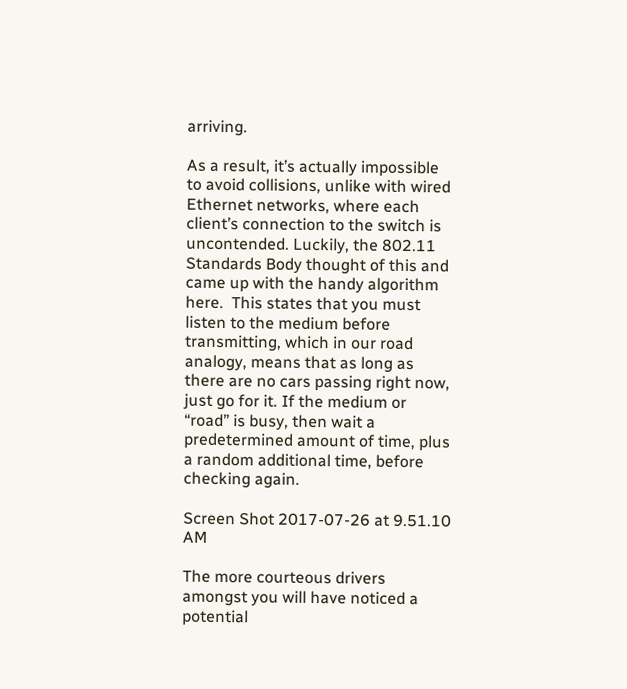arriving.

As a result, it’s actually impossible to avoid collisions, unlike with wired Ethernet networks, where each client’s connection to the switch is uncontended. Luckily, the 802.11 Standards Body thought of this and came up with the handy algorithm here.  This states that you must listen to the medium before transmitting, which in our road analogy, means that as long as there are no cars passing right now, just go for it. If the medium or “road” is busy, then wait a predetermined amount of time, plus a random additional time, before checking again.

Screen Shot 2017-07-26 at 9.51.10 AM

The more courteous drivers amongst you will have noticed a potential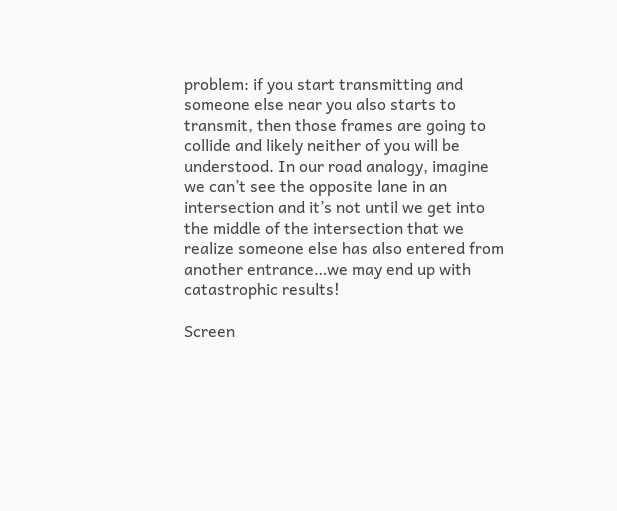problem: if you start transmitting and someone else near you also starts to transmit, then those frames are going to collide and likely neither of you will be understood. In our road analogy, imagine we can’t see the opposite lane in an intersection and it’s not until we get into the middle of the intersection that we realize someone else has also entered from another entrance…we may end up with catastrophic results!

Screen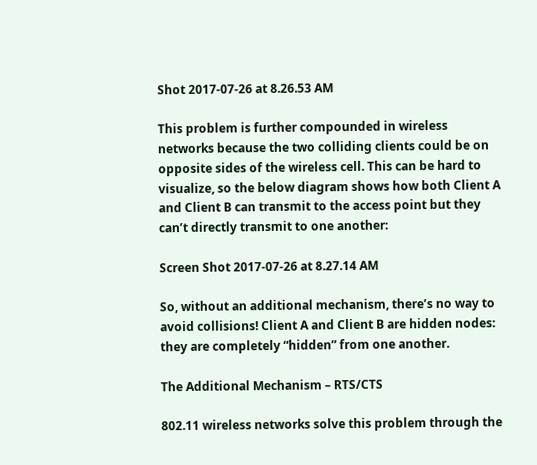Shot 2017-07-26 at 8.26.53 AM

This problem is further compounded in wireless networks because the two colliding clients could be on opposite sides of the wireless cell. This can be hard to visualize, so the below diagram shows how both Client A and Client B can transmit to the access point but they can’t directly transmit to one another:

Screen Shot 2017-07-26 at 8.27.14 AM

So, without an additional mechanism, there’s no way to avoid collisions! Client A and Client B are hidden nodes: they are completely “hidden” from one another.

The Additional Mechanism – RTS/CTS

802.11 wireless networks solve this problem through the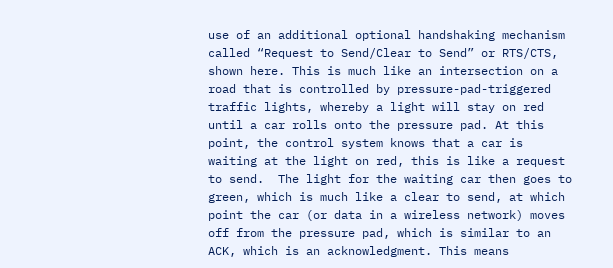use of an additional optional handshaking mechanism called “Request to Send/Clear to Send” or RTS/CTS, shown here. This is much like an intersection on a road that is controlled by pressure-pad-triggered traffic lights, whereby a light will stay on red until a car rolls onto the pressure pad. At this point, the control system knows that a car is waiting at the light on red, this is like a request to send.  The light for the waiting car then goes to green, which is much like a clear to send, at which point the car (or data in a wireless network) moves off from the pressure pad, which is similar to an ACK, which is an acknowledgment. This means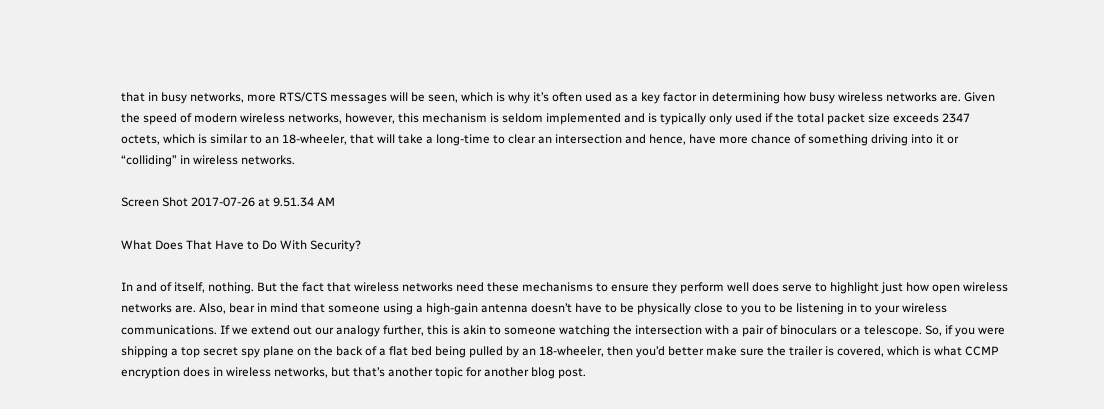that in busy networks, more RTS/CTS messages will be seen, which is why it’s often used as a key factor in determining how busy wireless networks are. Given the speed of modern wireless networks, however, this mechanism is seldom implemented and is typically only used if the total packet size exceeds 2347 octets, which is similar to an 18-wheeler, that will take a long-time to clear an intersection and hence, have more chance of something driving into it or “colliding” in wireless networks.

Screen Shot 2017-07-26 at 9.51.34 AM

What Does That Have to Do With Security?

In and of itself, nothing. But the fact that wireless networks need these mechanisms to ensure they perform well does serve to highlight just how open wireless networks are. Also, bear in mind that someone using a high-gain antenna doesn’t have to be physically close to you to be listening in to your wireless communications. If we extend out our analogy further, this is akin to someone watching the intersection with a pair of binoculars or a telescope. So, if you were shipping a top secret spy plane on the back of a flat bed being pulled by an 18-wheeler, then you’d better make sure the trailer is covered, which is what CCMP encryption does in wireless networks, but that’s another topic for another blog post.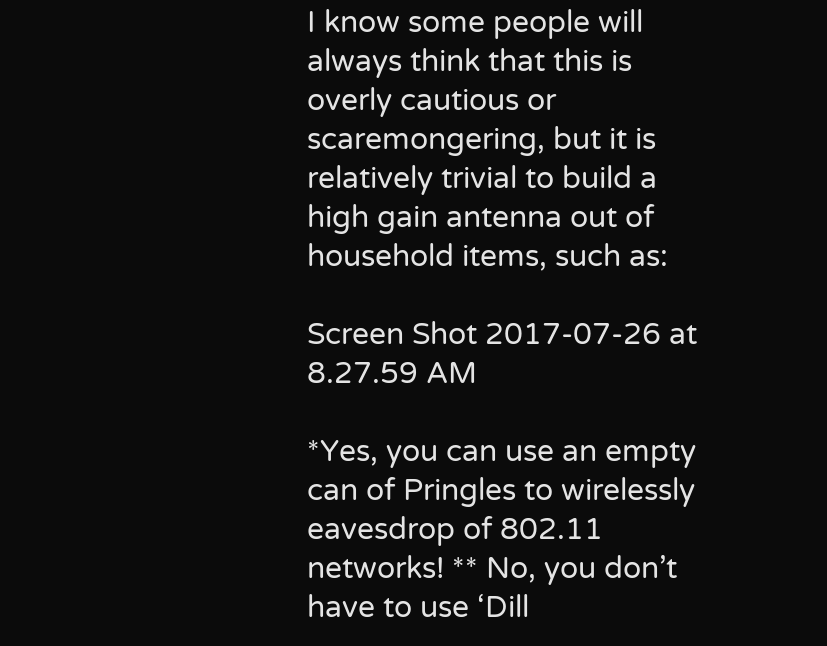I know some people will always think that this is overly cautious or scaremongering, but it is relatively trivial to build a high gain antenna out of household items, such as:

Screen Shot 2017-07-26 at 8.27.59 AM

*Yes, you can use an empty can of Pringles to wirelessly eavesdrop of 802.11 networks! ** No, you don’t have to use ‘Dill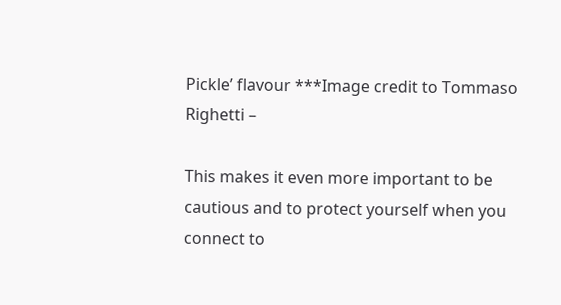Pickle’ flavour ***Image credit to Tommaso Righetti –

This makes it even more important to be cautious and to protect yourself when you connect to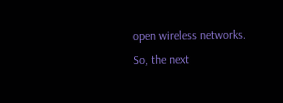open wireless networks. So, the next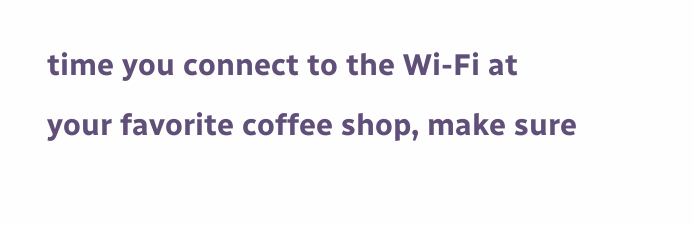time you connect to the Wi-Fi at your favorite coffee shop, make sure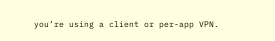you’re using a client or per-app VPN.